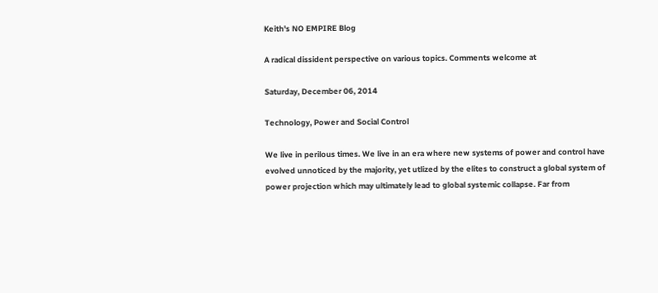Keith's NO EMPIRE Blog

A radical dissident perspective on various topics. Comments welcome at

Saturday, December 06, 2014

Technology, Power and Social Control

We live in perilous times. We live in an era where new systems of power and control have evolved unnoticed by the majority, yet utlized by the elites to construct a global system of power projection which may ultimately lead to global systemic collapse. Far from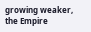growing weaker, the Empire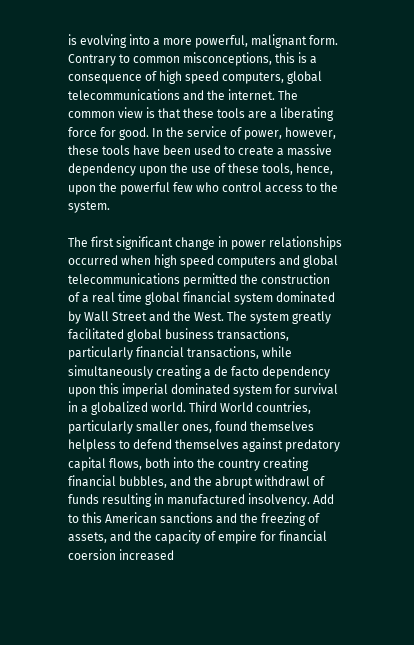is evolving into a more powerful, malignant form. Contrary to common misconceptions, this is a consequence of high speed computers, global telecommunications and the internet. The common view is that these tools are a liberating force for good. In the service of power, however, these tools have been used to create a massive dependency upon the use of these tools, hence, upon the powerful few who control access to the system.

The first significant change in power relationships occurred when high speed computers and global telecommunications permitted the construction of a real time global financial system dominated by Wall Street and the West. The system greatly facilitated global business transactions, particularly financial transactions, while simultaneously creating a de facto dependency upon this imperial dominated system for survival in a globalized world. Third World countries, particularly smaller ones, found themselves helpless to defend themselves against predatory capital flows, both into the country creating financial bubbles, and the abrupt withdrawl of funds resulting in manufactured insolvency. Add to this American sanctions and the freezing of assets, and the capacity of empire for financial coersion increased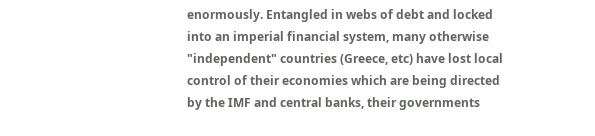enormously. Entangled in webs of debt and locked into an imperial financial system, many otherwise "independent" countries (Greece, etc) have lost local control of their economies which are being directed by the IMF and central banks, their governments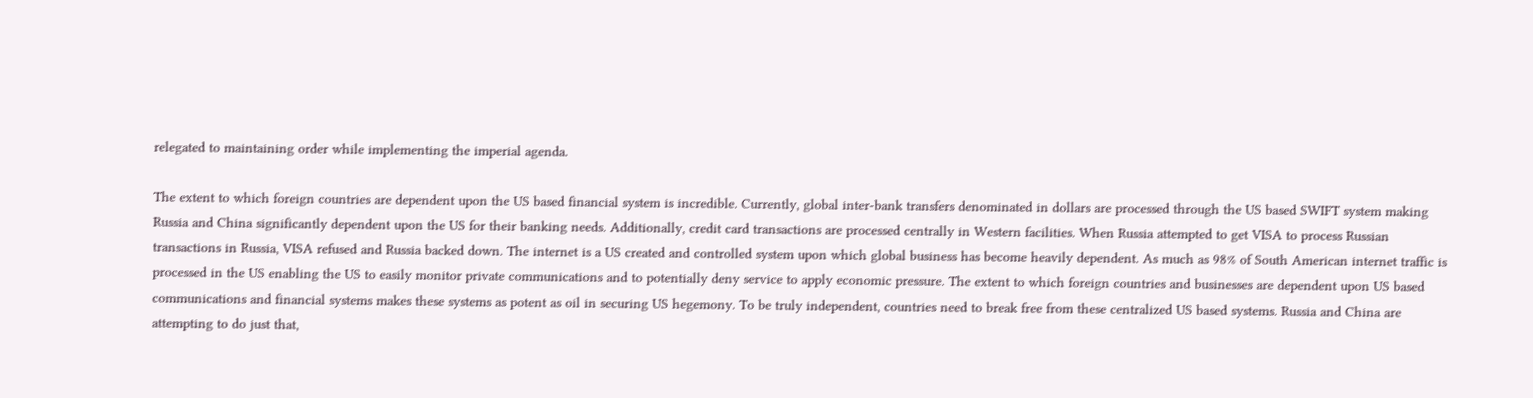relegated to maintaining order while implementing the imperial agenda.

The extent to which foreign countries are dependent upon the US based financial system is incredible. Currently, global inter-bank transfers denominated in dollars are processed through the US based SWIFT system making Russia and China significantly dependent upon the US for their banking needs. Additionally, credit card transactions are processed centrally in Western facilities. When Russia attempted to get VISA to process Russian transactions in Russia, VISA refused and Russia backed down. The internet is a US created and controlled system upon which global business has become heavily dependent. As much as 98% of South American internet traffic is processed in the US enabling the US to easily monitor private communications and to potentially deny service to apply economic pressure. The extent to which foreign countries and businesses are dependent upon US based communications and financial systems makes these systems as potent as oil in securing US hegemony. To be truly independent, countries need to break free from these centralized US based systems. Russia and China are attempting to do just that,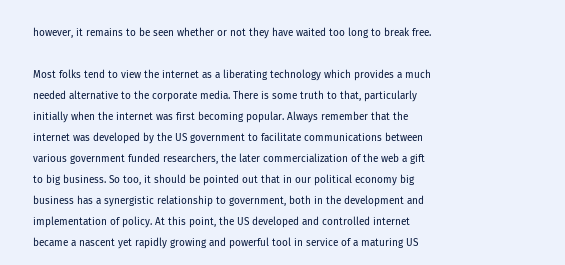however, it remains to be seen whether or not they have waited too long to break free.

Most folks tend to view the internet as a liberating technology which provides a much needed alternative to the corporate media. There is some truth to that, particularly initially when the internet was first becoming popular. Always remember that the internet was developed by the US government to facilitate communications between various government funded researchers, the later commercialization of the web a gift to big business. So too, it should be pointed out that in our political economy big business has a synergistic relationship to government, both in the development and implementation of policy. At this point, the US developed and controlled internet became a nascent yet rapidly growing and powerful tool in service of a maturing US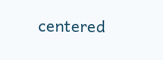centered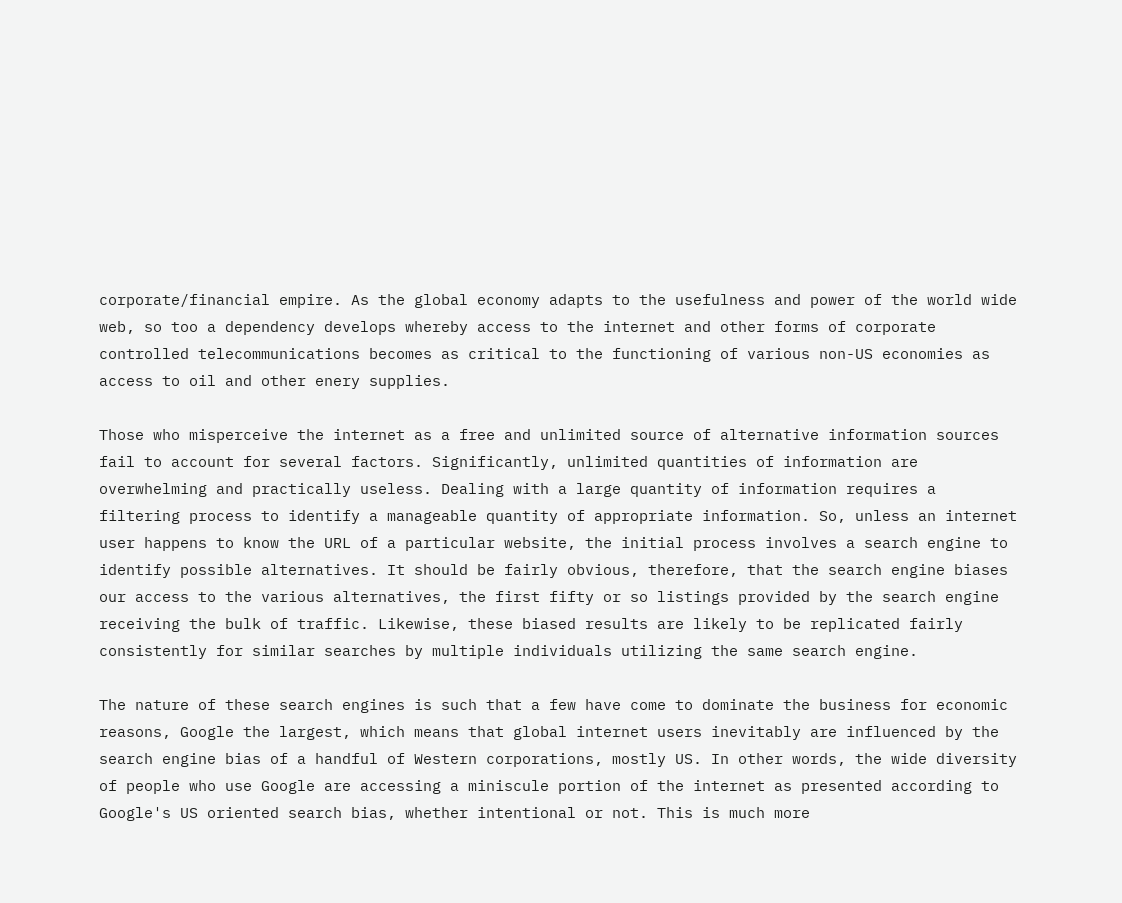corporate/financial empire. As the global economy adapts to the usefulness and power of the world wide web, so too a dependency develops whereby access to the internet and other forms of corporate controlled telecommunications becomes as critical to the functioning of various non-US economies as access to oil and other enery supplies.

Those who misperceive the internet as a free and unlimited source of alternative information sources fail to account for several factors. Significantly, unlimited quantities of information are overwhelming and practically useless. Dealing with a large quantity of information requires a filtering process to identify a manageable quantity of appropriate information. So, unless an internet user happens to know the URL of a particular website, the initial process involves a search engine to identify possible alternatives. It should be fairly obvious, therefore, that the search engine biases our access to the various alternatives, the first fifty or so listings provided by the search engine receiving the bulk of traffic. Likewise, these biased results are likely to be replicated fairly consistently for similar searches by multiple individuals utilizing the same search engine.

The nature of these search engines is such that a few have come to dominate the business for economic reasons, Google the largest, which means that global internet users inevitably are influenced by the search engine bias of a handful of Western corporations, mostly US. In other words, the wide diversity of people who use Google are accessing a miniscule portion of the internet as presented according to Google's US oriented search bias, whether intentional or not. This is much more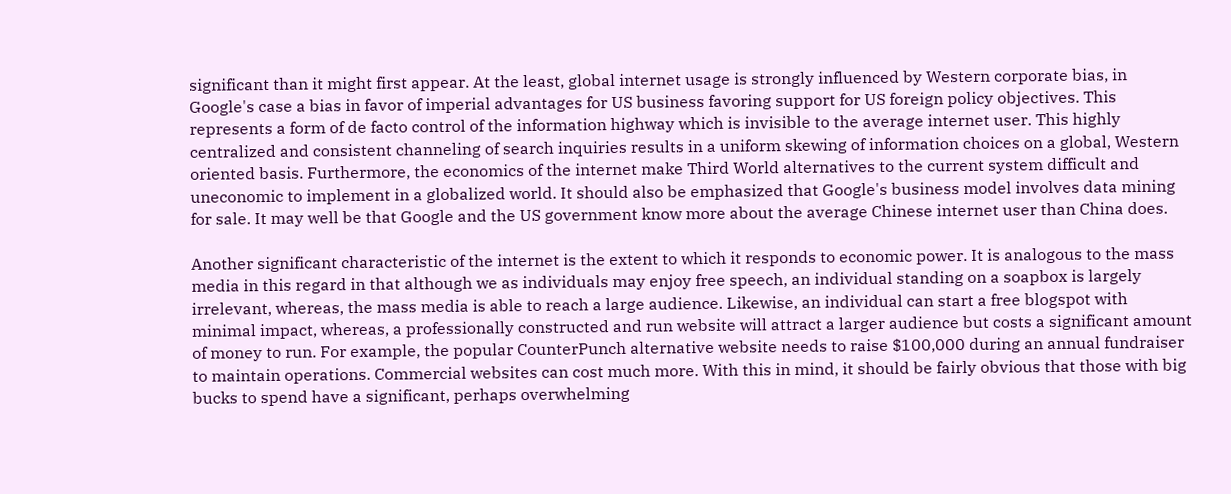significant than it might first appear. At the least, global internet usage is strongly influenced by Western corporate bias, in Google's case a bias in favor of imperial advantages for US business favoring support for US foreign policy objectives. This represents a form of de facto control of the information highway which is invisible to the average internet user. This highly centralized and consistent channeling of search inquiries results in a uniform skewing of information choices on a global, Western oriented basis. Furthermore, the economics of the internet make Third World alternatives to the current system difficult and uneconomic to implement in a globalized world. It should also be emphasized that Google's business model involves data mining for sale. It may well be that Google and the US government know more about the average Chinese internet user than China does.

Another significant characteristic of the internet is the extent to which it responds to economic power. It is analogous to the mass media in this regard in that although we as individuals may enjoy free speech, an individual standing on a soapbox is largely irrelevant, whereas, the mass media is able to reach a large audience. Likewise, an individual can start a free blogspot with minimal impact, whereas, a professionally constructed and run website will attract a larger audience but costs a significant amount of money to run. For example, the popular CounterPunch alternative website needs to raise $100,000 during an annual fundraiser to maintain operations. Commercial websites can cost much more. With this in mind, it should be fairly obvious that those with big bucks to spend have a significant, perhaps overwhelming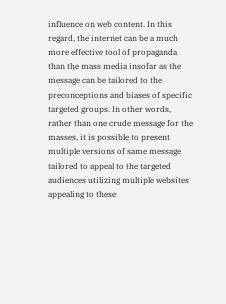influence on web content. In this regard, the internet can be a much more effective tool of propaganda than the mass media insofar as the message can be tailored to the preconceptions and biases of specific targeted groups. In other words, rather than one crude message for the masses, it is possible to present multiple versions of same message tailored to appeal to the targeted audiences utilizing multiple websites appealing to these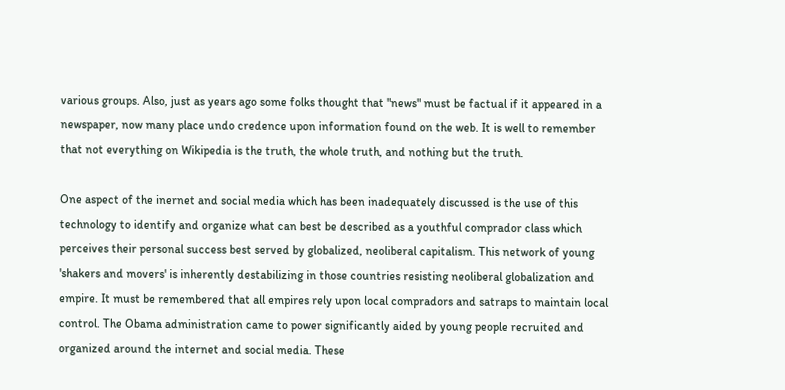various groups. Also, just as years ago some folks thought that "news" must be factual if it appeared in a newspaper, now many place undo credence upon information found on the web. It is well to remember that not everything on Wikipedia is the truth, the whole truth, and nothing but the truth.

One aspect of the inernet and social media which has been inadequately discussed is the use of this technology to identify and organize what can best be described as a youthful comprador class which perceives their personal success best served by globalized, neoliberal capitalism. This network of young 'shakers and movers' is inherently destabilizing in those countries resisting neoliberal globalization and empire. It must be remembered that all empires rely upon local compradors and satraps to maintain local control. The Obama administration came to power significantly aided by young people recruited and organized around the internet and social media. These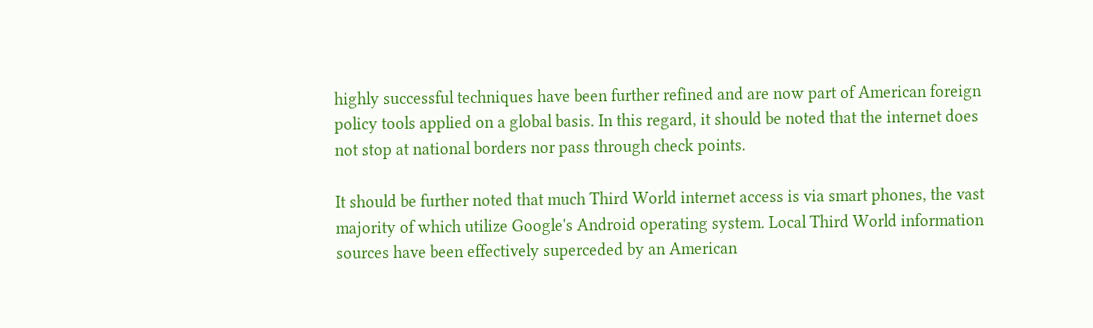highly successful techniques have been further refined and are now part of American foreign policy tools applied on a global basis. In this regard, it should be noted that the internet does not stop at national borders nor pass through check points.

It should be further noted that much Third World internet access is via smart phones, the vast majority of which utilize Google's Android operating system. Local Third World information sources have been effectively superceded by an American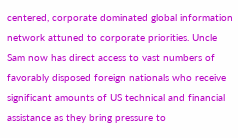centered, corporate dominated global information network attuned to corporate priorities. Uncle Sam now has direct access to vast numbers of favorably disposed foreign nationals who receive significant amounts of US technical and financial assistance as they bring pressure to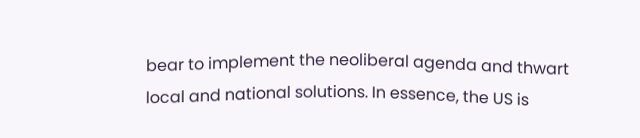bear to implement the neoliberal agenda and thwart local and national solutions. In essence, the US is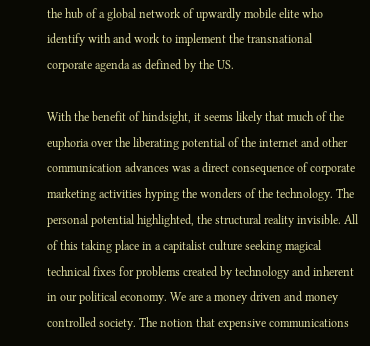the hub of a global network of upwardly mobile elite who identify with and work to implement the transnational corporate agenda as defined by the US.

With the benefit of hindsight, it seems likely that much of the euphoria over the liberating potential of the internet and other communication advances was a direct consequence of corporate marketing activities hyping the wonders of the technology. The personal potential highlighted, the structural reality invisible. All of this taking place in a capitalist culture seeking magical technical fixes for problems created by technology and inherent in our political economy. We are a money driven and money controlled society. The notion that expensive communications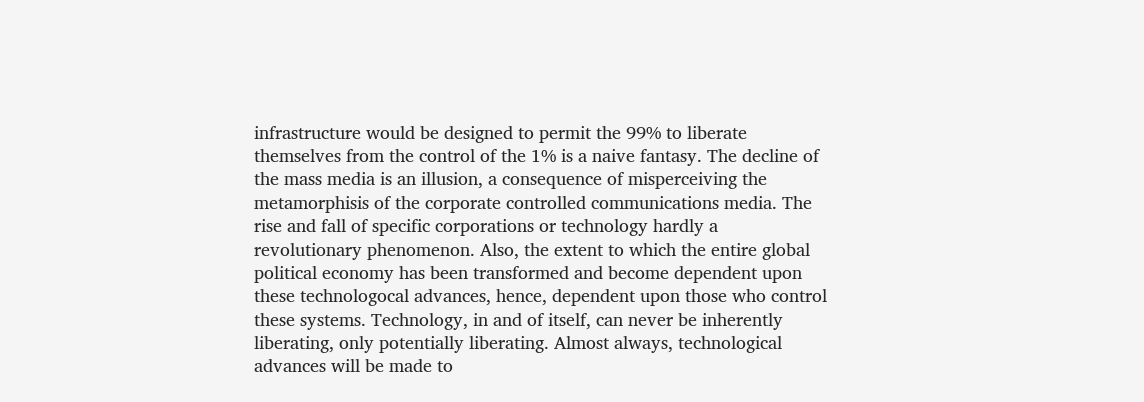infrastructure would be designed to permit the 99% to liberate themselves from the control of the 1% is a naive fantasy. The decline of the mass media is an illusion, a consequence of misperceiving the metamorphisis of the corporate controlled communications media. The rise and fall of specific corporations or technology hardly a revolutionary phenomenon. Also, the extent to which the entire global political economy has been transformed and become dependent upon these technologocal advances, hence, dependent upon those who control these systems. Technology, in and of itself, can never be inherently liberating, only potentially liberating. Almost always, technological advances will be made to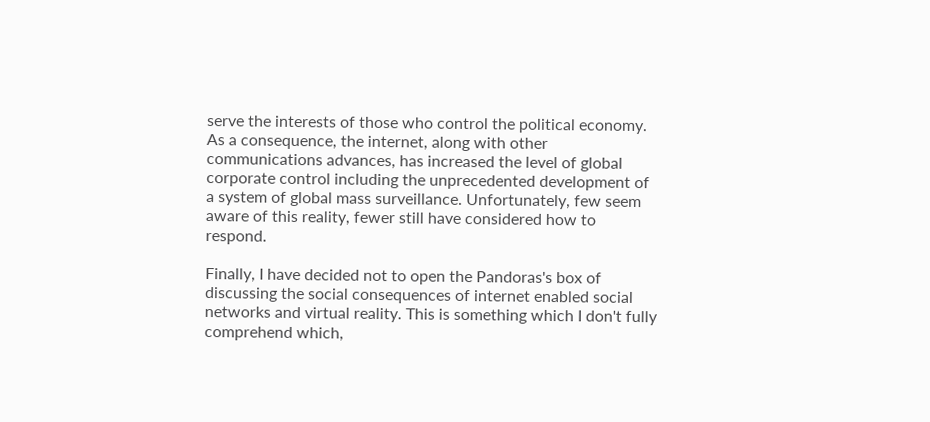serve the interests of those who control the political economy. As a consequence, the internet, along with other communications advances, has increased the level of global corporate control including the unprecedented development of a system of global mass surveillance. Unfortunately, few seem aware of this reality, fewer still have considered how to respond.

Finally, I have decided not to open the Pandoras's box of discussing the social consequences of internet enabled social networks and virtual reality. This is something which I don't fully comprehend which,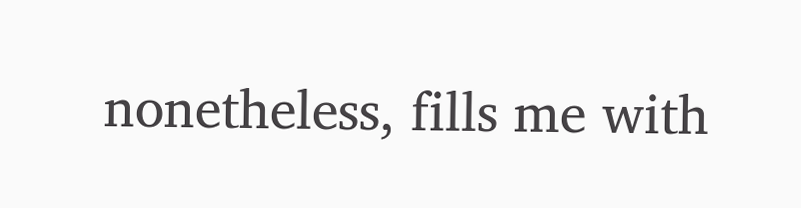nonetheless, fills me with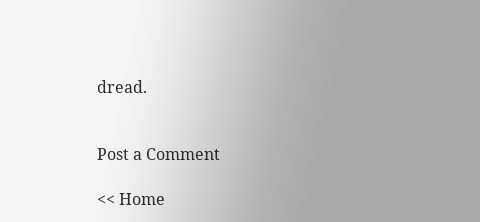dread.


Post a Comment

<< Home